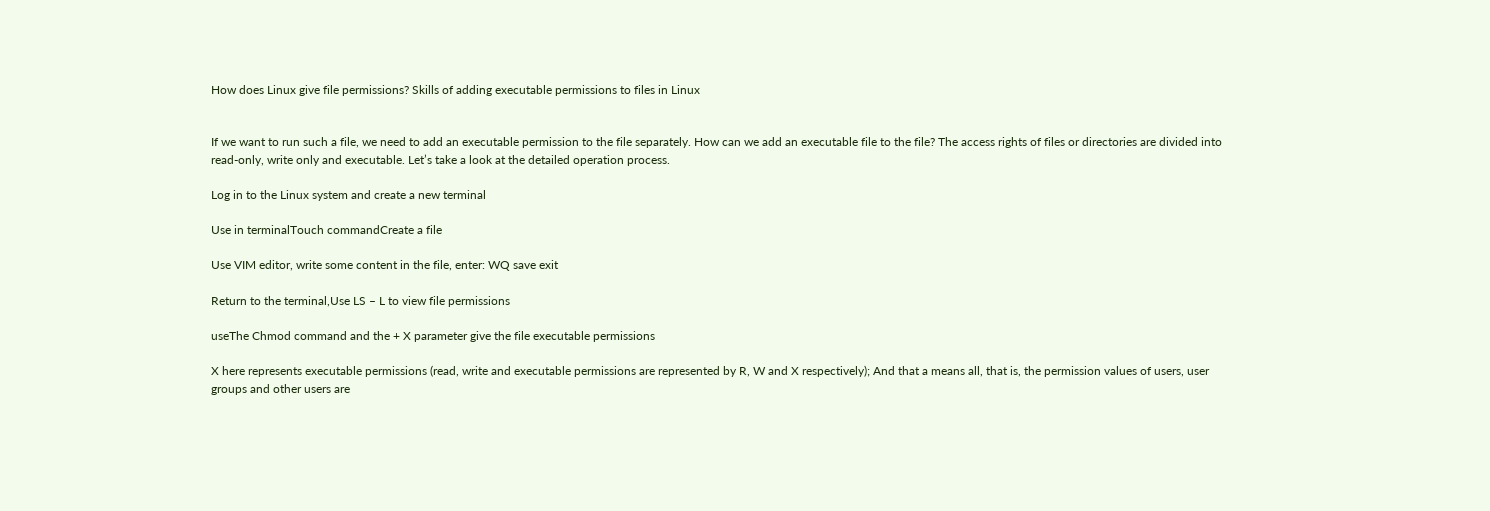How does Linux give file permissions? Skills of adding executable permissions to files in Linux


If we want to run such a file, we need to add an executable permission to the file separately. How can we add an executable file to the file? The access rights of files or directories are divided into read-only, write only and executable. Let’s take a look at the detailed operation process.

Log in to the Linux system and create a new terminal

Use in terminalTouch commandCreate a file

Use VIM editor, write some content in the file, enter: WQ save exit

Return to the terminal,Use LS – L to view file permissions

useThe Chmod command and the + X parameter give the file executable permissions

X here represents executable permissions (read, write and executable permissions are represented by R, W and X respectively); And that a means all, that is, the permission values of users, user groups and other users are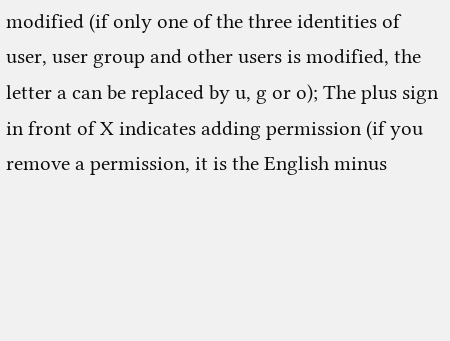modified (if only one of the three identities of user, user group and other users is modified, the letter a can be replaced by u, g or o); The plus sign in front of X indicates adding permission (if you remove a permission, it is the English minus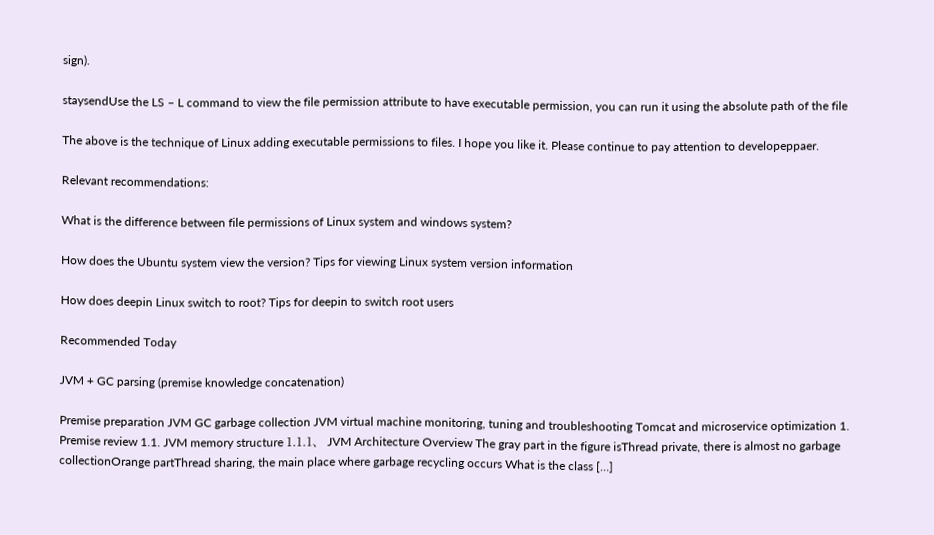sign).

staysendUse the LS – L command to view the file permission attribute to have executable permission, you can run it using the absolute path of the file

The above is the technique of Linux adding executable permissions to files. I hope you like it. Please continue to pay attention to developeppaer.

Relevant recommendations:

What is the difference between file permissions of Linux system and windows system?

How does the Ubuntu system view the version? Tips for viewing Linux system version information

How does deepin Linux switch to root? Tips for deepin to switch root users

Recommended Today

JVM + GC parsing (premise knowledge concatenation)

Premise preparation JVM GC garbage collection JVM virtual machine monitoring, tuning and troubleshooting Tomcat and microservice optimization 1. Premise review 1.1. JVM memory structure 1.1.1、 JVM Architecture Overview The gray part in the figure isThread private, there is almost no garbage collectionOrange partThread sharing, the main place where garbage recycling occurs What is the class […]